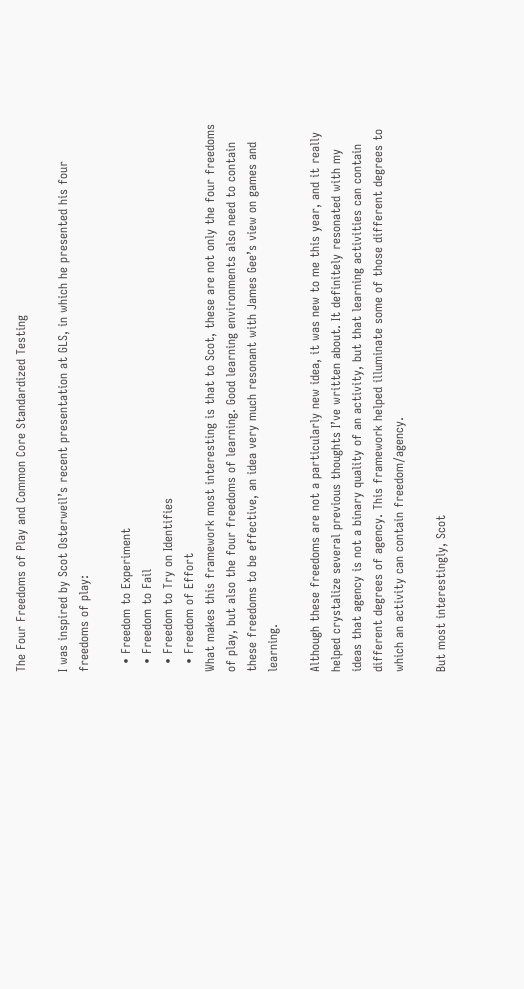The Four Freedoms of Play and Common Core Standardized Testing

I was inspired by Scot Osterweil’s recent presentation at GLS, in which he presented his four freedoms of play:

  • Freedom to Experiment
  • Freedom to Fail
  • Freedom to Try on Identifies
  • Freedom of Effort
What makes this framework most interesting is that to Scot, these are not only the four freedoms of play, but also the four freedoms of learning. Good learning environments also need to contain these freedoms to be effective, an idea very much resonant with James Gee’s view on games and learning.

Although these freedoms are not a particularly new idea, it was new to me this year, and it really helped crystalize several previous thoughts I’ve written about. It definitely resonated with my ideas that agency is not a binary quality of an activity, but that learning activities can contain different degrees of agency. This framework helped illuminate some of those different degrees to which an activity can contain freedom/agency.

But most interestingly, Scot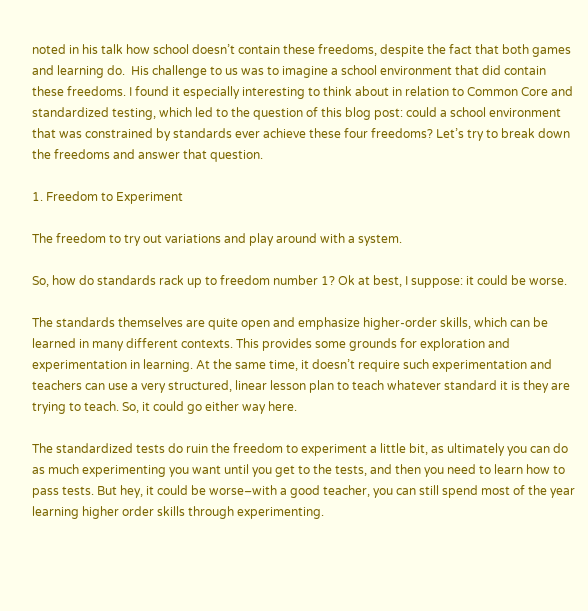noted in his talk how school doesn’t contain these freedoms, despite the fact that both games and learning do.  His challenge to us was to imagine a school environment that did contain these freedoms. I found it especially interesting to think about in relation to Common Core and standardized testing, which led to the question of this blog post: could a school environment that was constrained by standards ever achieve these four freedoms? Let’s try to break down the freedoms and answer that question.

1. Freedom to Experiment

The freedom to try out variations and play around with a system.

So, how do standards rack up to freedom number 1? Ok at best, I suppose: it could be worse.

The standards themselves are quite open and emphasize higher-order skills, which can be learned in many different contexts. This provides some grounds for exploration and experimentation in learning. At the same time, it doesn’t require such experimentation and teachers can use a very structured, linear lesson plan to teach whatever standard it is they are trying to teach. So, it could go either way here.

The standardized tests do ruin the freedom to experiment a little bit, as ultimately you can do as much experimenting you want until you get to the tests, and then you need to learn how to pass tests. But hey, it could be worse–with a good teacher, you can still spend most of the year learning higher order skills through experimenting.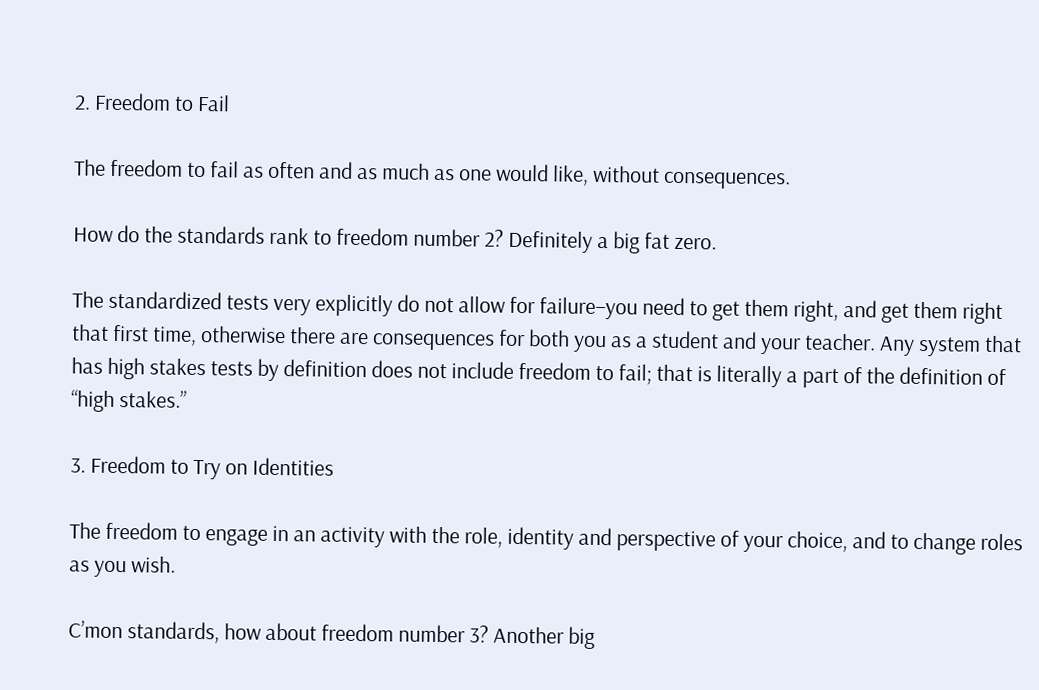2. Freedom to Fail

The freedom to fail as often and as much as one would like, without consequences.

How do the standards rank to freedom number 2? Definitely a big fat zero.

The standardized tests very explicitly do not allow for failure–you need to get them right, and get them right that first time, otherwise there are consequences for both you as a student and your teacher. Any system that has high stakes tests by definition does not include freedom to fail; that is literally a part of the definition of “high stakes.”

3. Freedom to Try on Identities

The freedom to engage in an activity with the role, identity and perspective of your choice, and to change roles as you wish.

C’mon standards, how about freedom number 3? Another big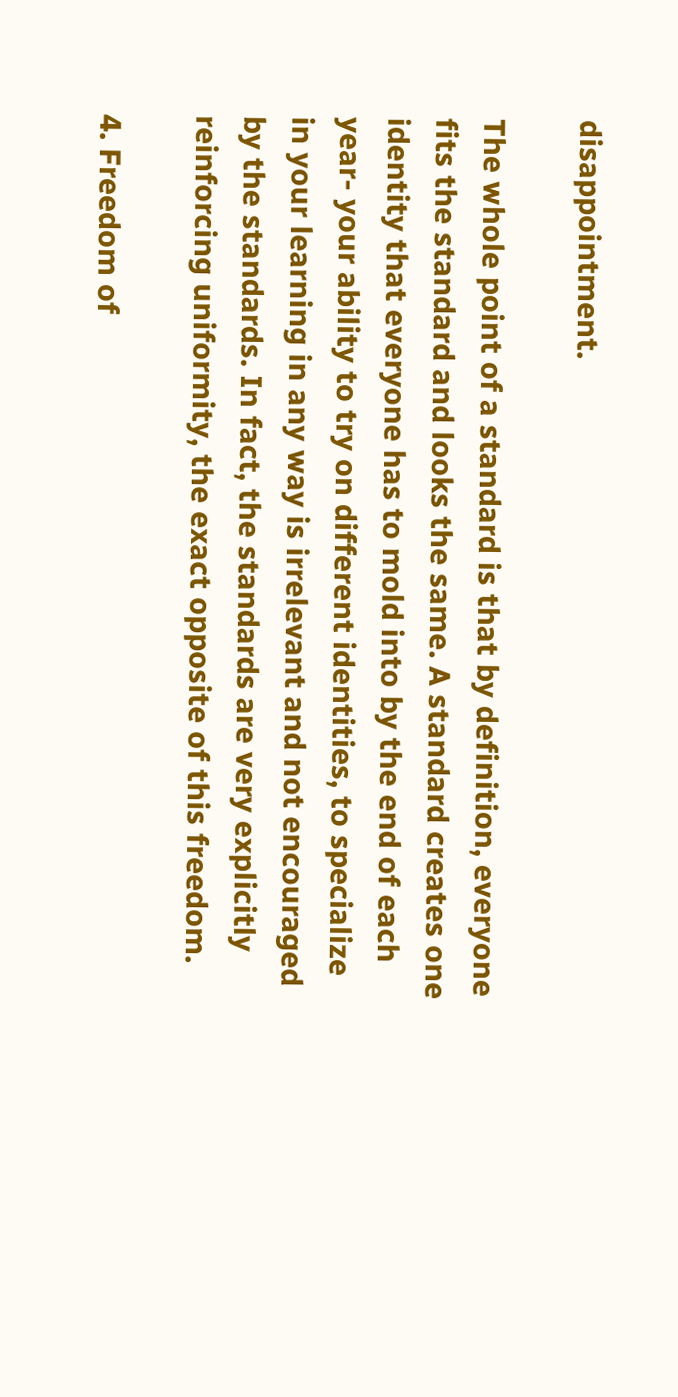disappointment.

The whole point of a standard is that by definition, everyone fits the standard and looks the same. A standard creates one identity that everyone has to mold into by the end of each year- your ability to try on different identities, to specialize in your learning in any way is irrelevant and not encouraged by the standards. In fact, the standards are very explicitly reinforcing uniformity, the exact opposite of this freedom.

4. Freedom of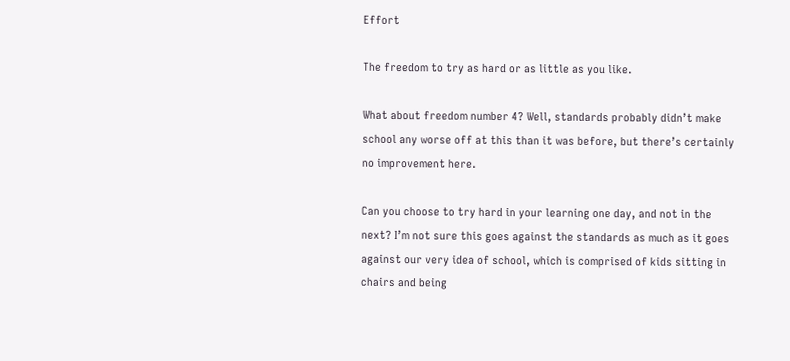Effort

The freedom to try as hard or as little as you like.

What about freedom number 4? Well, standards probably didn’t make school any worse off at this than it was before, but there’s certainly no improvement here.

Can you choose to try hard in your learning one day, and not in the next? I’m not sure this goes against the standards as much as it goes against our very idea of school, which is comprised of kids sitting in chairs and being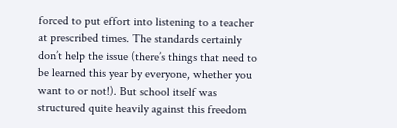forced to put effort into listening to a teacher at prescribed times. The standards certainly don’t help the issue (there’s things that need to be learned this year by everyone, whether you want to or not!). But school itself was structured quite heavily against this freedom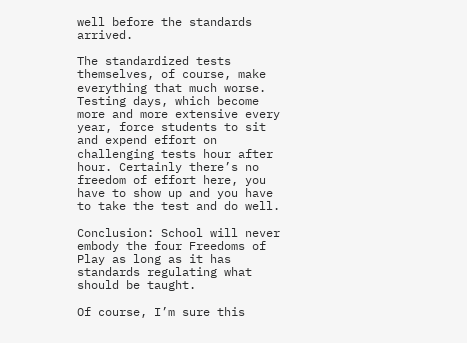well before the standards arrived.

The standardized tests themselves, of course, make everything that much worse. Testing days, which become more and more extensive every year, force students to sit and expend effort on challenging tests hour after hour. Certainly there’s no freedom of effort here, you have to show up and you have to take the test and do well.

Conclusion: School will never embody the four Freedoms of Play as long as it has standards regulating what should be taught.

Of course, I’m sure this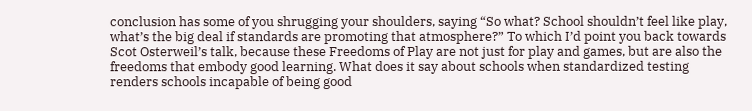conclusion has some of you shrugging your shoulders, saying “So what? School shouldn’t feel like play, what’s the big deal if standards are promoting that atmosphere?” To which I’d point you back towards Scot Osterweil’s talk, because these Freedoms of Play are not just for play and games, but are also the freedoms that embody good learning. What does it say about schools when standardized testing renders schools incapable of being good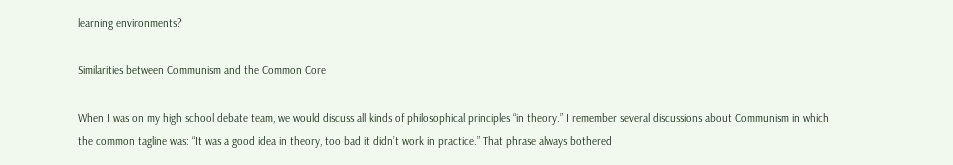learning environments?

Similarities between Communism and the Common Core

When I was on my high school debate team, we would discuss all kinds of philosophical principles “in theory.” I remember several discussions about Communism in which the common tagline was: “It was a good idea in theory, too bad it didn’t work in practice.” That phrase always bothered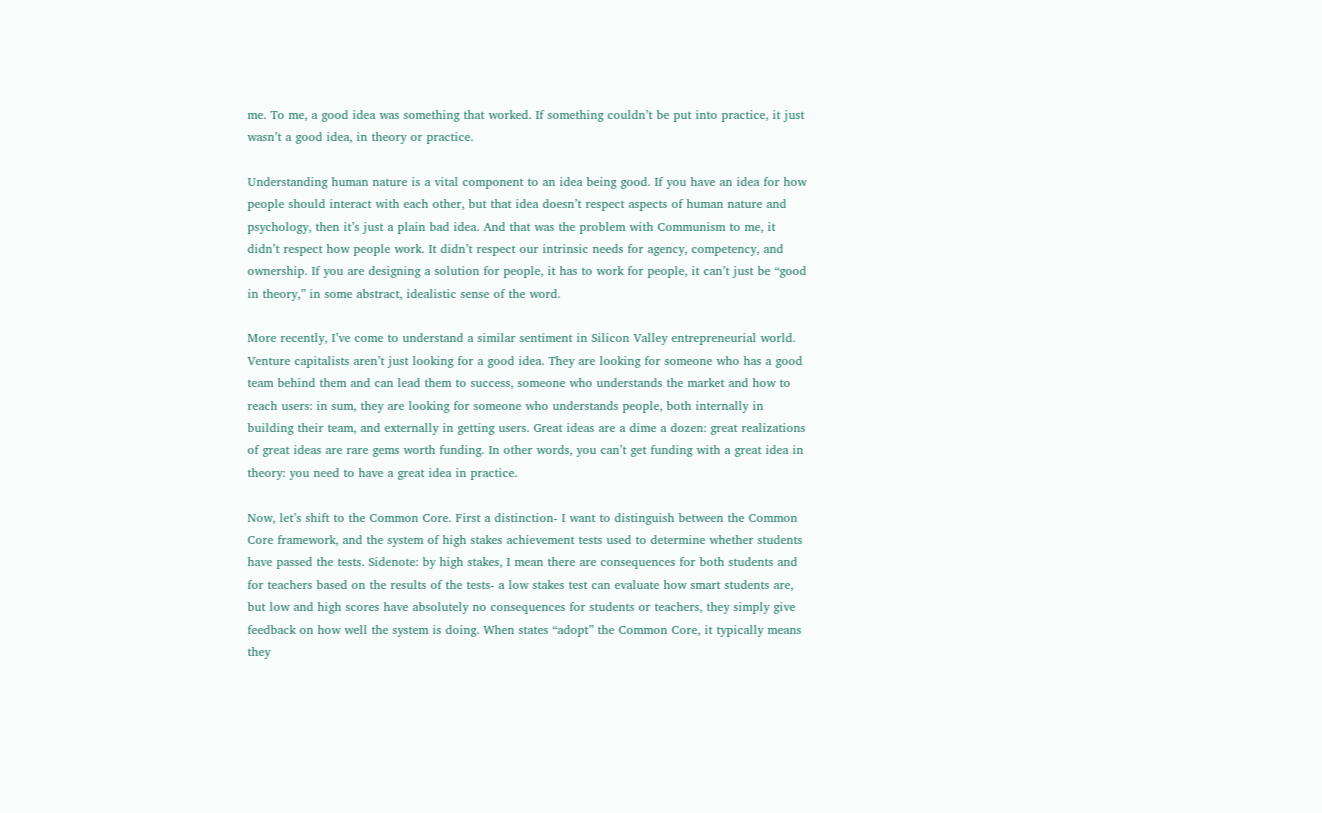me. To me, a good idea was something that worked. If something couldn’t be put into practice, it just wasn’t a good idea, in theory or practice.

Understanding human nature is a vital component to an idea being good. If you have an idea for how people should interact with each other, but that idea doesn’t respect aspects of human nature and psychology, then it’s just a plain bad idea. And that was the problem with Communism to me, it didn’t respect how people work. It didn’t respect our intrinsic needs for agency, competency, and ownership. If you are designing a solution for people, it has to work for people, it can’t just be “good in theory,” in some abstract, idealistic sense of the word.

More recently, I’ve come to understand a similar sentiment in Silicon Valley entrepreneurial world. Venture capitalists aren’t just looking for a good idea. They are looking for someone who has a good team behind them and can lead them to success, someone who understands the market and how to reach users: in sum, they are looking for someone who understands people, both internally in building their team, and externally in getting users. Great ideas are a dime a dozen: great realizations of great ideas are rare gems worth funding. In other words, you can’t get funding with a great idea in theory: you need to have a great idea in practice.

Now, let’s shift to the Common Core. First a distinction- I want to distinguish between the Common Core framework, and the system of high stakes achievement tests used to determine whether students have passed the tests. Sidenote: by high stakes, I mean there are consequences for both students and for teachers based on the results of the tests- a low stakes test can evaluate how smart students are, but low and high scores have absolutely no consequences for students or teachers, they simply give feedback on how well the system is doing. When states “adopt” the Common Core, it typically means they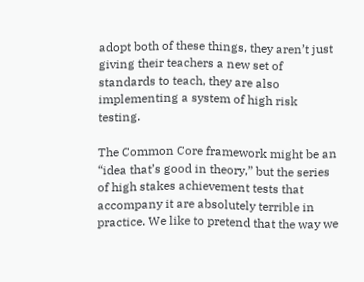adopt both of these things, they aren’t just giving their teachers a new set of standards to teach, they are also implementing a system of high risk testing.

The Common Core framework might be an “idea that’s good in theory,” but the series of high stakes achievement tests that accompany it are absolutely terrible in practice. We like to pretend that the way we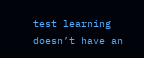test learning doesn’t have an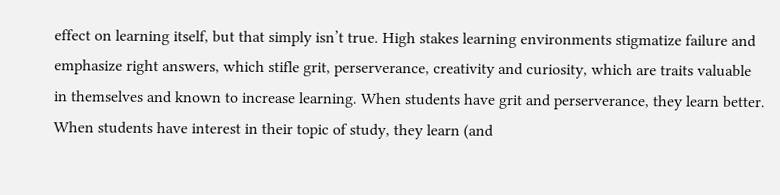effect on learning itself, but that simply isn’t true. High stakes learning environments stigmatize failure and emphasize right answers, which stifle grit, perserverance, creativity and curiosity, which are traits valuable in themselves and known to increase learning. When students have grit and perserverance, they learn better. When students have interest in their topic of study, they learn (and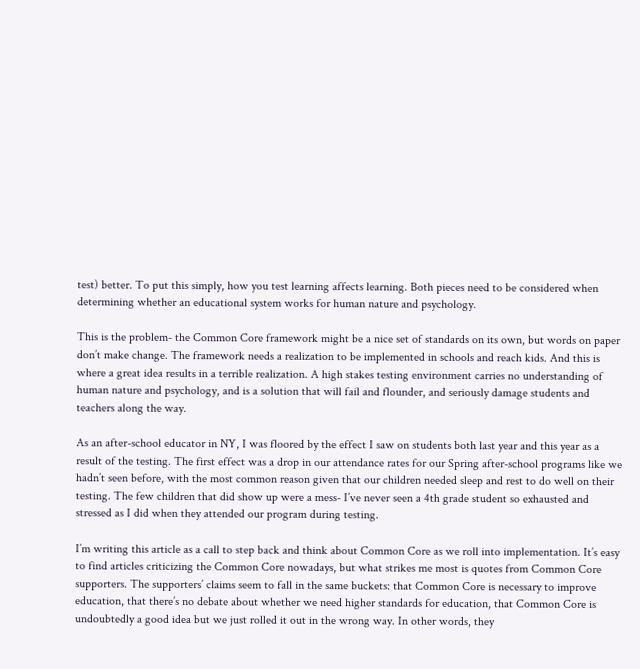test) better. To put this simply, how you test learning affects learning. Both pieces need to be considered when determining whether an educational system works for human nature and psychology.

This is the problem- the Common Core framework might be a nice set of standards on its own, but words on paper don’t make change. The framework needs a realization to be implemented in schools and reach kids. And this is where a great idea results in a terrible realization. A high stakes testing environment carries no understanding of human nature and psychology, and is a solution that will fail and flounder, and seriously damage students and teachers along the way.

As an after-school educator in NY, I was floored by the effect I saw on students both last year and this year as a result of the testing. The first effect was a drop in our attendance rates for our Spring after-school programs like we hadn’t seen before, with the most common reason given that our children needed sleep and rest to do well on their testing. The few children that did show up were a mess- I’ve never seen a 4th grade student so exhausted and stressed as I did when they attended our program during testing.

I’m writing this article as a call to step back and think about Common Core as we roll into implementation. It’s easy to find articles criticizing the Common Core nowadays, but what strikes me most is quotes from Common Core supporters. The supporters’ claims seem to fall in the same buckets: that Common Core is necessary to improve education, that there’s no debate about whether we need higher standards for education, that Common Core is undoubtedly a good idea but we just rolled it out in the wrong way. In other words, they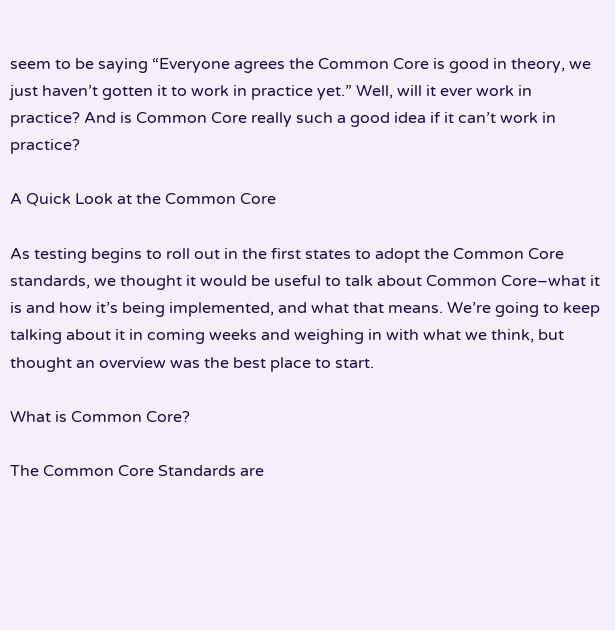seem to be saying “Everyone agrees the Common Core is good in theory, we just haven’t gotten it to work in practice yet.” Well, will it ever work in practice? And is Common Core really such a good idea if it can’t work in practice?

A Quick Look at the Common Core

As testing begins to roll out in the first states to adopt the Common Core standards, we thought it would be useful to talk about Common Core–what it is and how it’s being implemented, and what that means. We’re going to keep talking about it in coming weeks and weighing in with what we think, but thought an overview was the best place to start.

What is Common Core?

The Common Core Standards are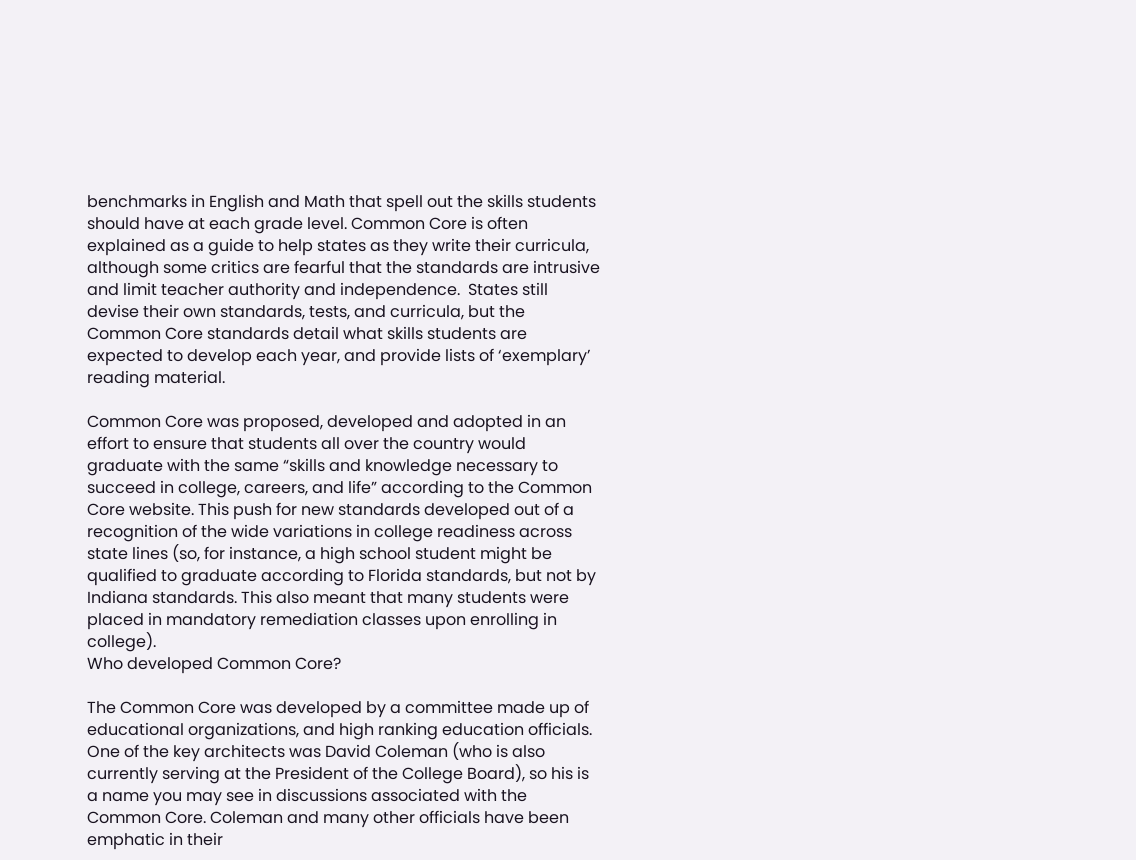benchmarks in English and Math that spell out the skills students should have at each grade level. Common Core is often explained as a guide to help states as they write their curricula, although some critics are fearful that the standards are intrusive and limit teacher authority and independence.  States still devise their own standards, tests, and curricula, but the Common Core standards detail what skills students are expected to develop each year, and provide lists of ‘exemplary’ reading material.

Common Core was proposed, developed and adopted in an effort to ensure that students all over the country would graduate with the same “skills and knowledge necessary to succeed in college, careers, and life” according to the Common Core website. This push for new standards developed out of a recognition of the wide variations in college readiness across state lines (so, for instance, a high school student might be qualified to graduate according to Florida standards, but not by Indiana standards. This also meant that many students were placed in mandatory remediation classes upon enrolling in college).
Who developed Common Core?

The Common Core was developed by a committee made up of educational organizations, and high ranking education officials. One of the key architects was David Coleman (who is also currently serving at the President of the College Board), so his is a name you may see in discussions associated with the Common Core. Coleman and many other officials have been emphatic in their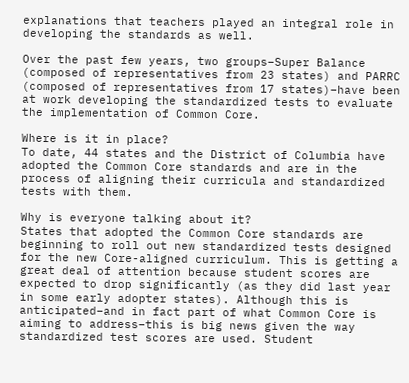explanations that teachers played an integral role in developing the standards as well.

Over the past few years, two groups–Super Balance (composed of representatives from 23 states) and PARRC (composed of representatives from 17 states)–have been at work developing the standardized tests to evaluate the implementation of Common Core.

Where is it in place?
To date, 44 states and the District of Columbia have adopted the Common Core standards and are in the process of aligning their curricula and standardized tests with them.

Why is everyone talking about it?
States that adopted the Common Core standards are beginning to roll out new standardized tests designed for the new Core-aligned curriculum. This is getting a great deal of attention because student scores are expected to drop significantly (as they did last year in some early adopter states). Although this is anticipated–and in fact part of what Common Core is aiming to address–this is big news given the way standardized test scores are used. Student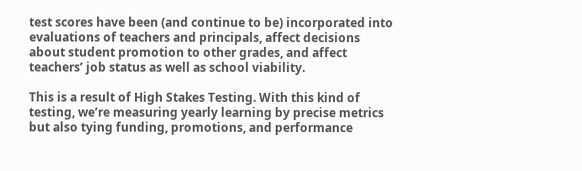test scores have been (and continue to be) incorporated into evaluations of teachers and principals, affect decisions about student promotion to other grades, and affect teachers’ job status as well as school viability.

This is a result of High Stakes Testing. With this kind of testing, we’re measuring yearly learning by precise metrics but also tying funding, promotions, and performance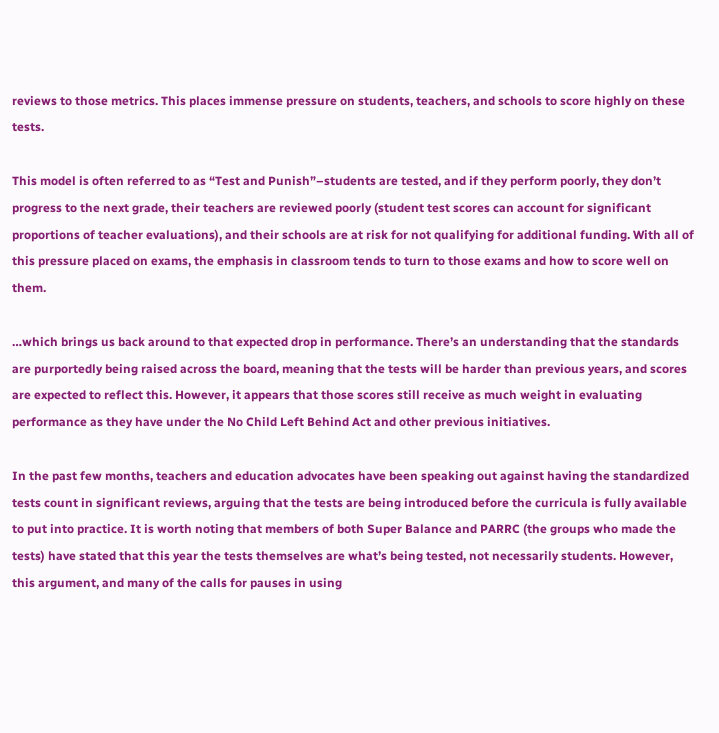reviews to those metrics. This places immense pressure on students, teachers, and schools to score highly on these tests.

This model is often referred to as “Test and Punish”–students are tested, and if they perform poorly, they don’t progress to the next grade, their teachers are reviewed poorly (student test scores can account for significant proportions of teacher evaluations), and their schools are at risk for not qualifying for additional funding. With all of this pressure placed on exams, the emphasis in classroom tends to turn to those exams and how to score well on them.

…which brings us back around to that expected drop in performance. There’s an understanding that the standards are purportedly being raised across the board, meaning that the tests will be harder than previous years, and scores are expected to reflect this. However, it appears that those scores still receive as much weight in evaluating performance as they have under the No Child Left Behind Act and other previous initiatives.

In the past few months, teachers and education advocates have been speaking out against having the standardized tests count in significant reviews, arguing that the tests are being introduced before the curricula is fully available to put into practice. It is worth noting that members of both Super Balance and PARRC (the groups who made the tests) have stated that this year the tests themselves are what’s being tested, not necessarily students. However, this argument, and many of the calls for pauses in using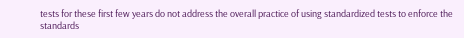tests for these first few years do not address the overall practice of using standardized tests to enforce the standards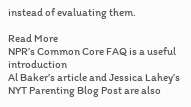instead of evaluating them.

Read More
NPR’s Common Core FAQ is a useful introduction
Al Baker’s article and Jessica Lahey’s NYT Parenting Blog Post are also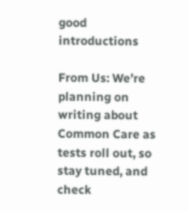good introductions

From Us: We’re planning on writing about Common Care as tests roll out, so stay tuned, and check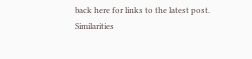back here for links to the latest post.
Similarities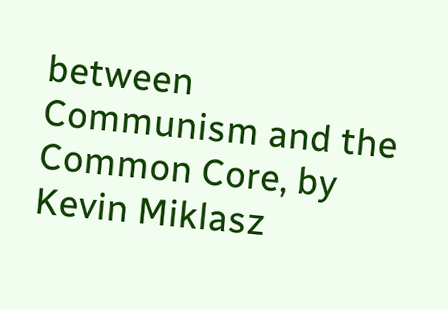between Communism and the Common Core, by Kevin Miklasz